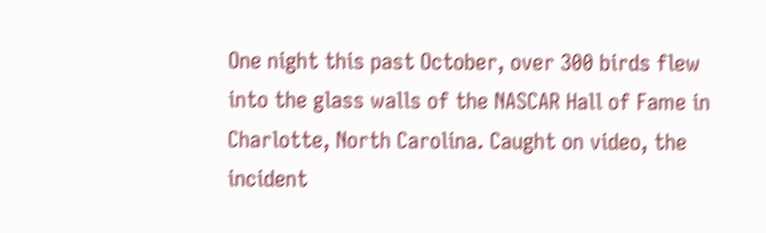One night this past October, over 300 birds flew into the glass walls of the NASCAR Hall of Fame in Charlotte, North Carolina. Caught on video, the incident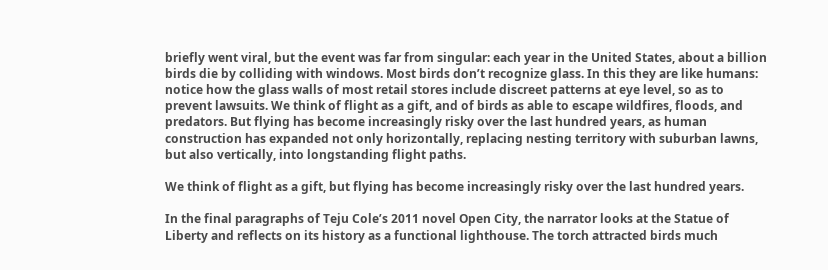briefly went viral, but the event was far from singular: each year in the United States, about a billion birds die by colliding with windows. Most birds don’t recognize glass. In this they are like humans: notice how the glass walls of most retail stores include discreet patterns at eye level, so as to prevent lawsuits. We think of flight as a gift, and of birds as able to escape wildfires, floods, and predators. But flying has become increasingly risky over the last hundred years, as human construction has expanded not only horizontally, replacing nesting territory with suburban lawns, but also vertically, into longstanding flight paths.

We think of flight as a gift, but flying has become increasingly risky over the last hundred years.

In the final paragraphs of Teju Cole’s 2011 novel Open City, the narrator looks at the Statue of Liberty and reflects on its history as a functional lighthouse. The torch attracted birds much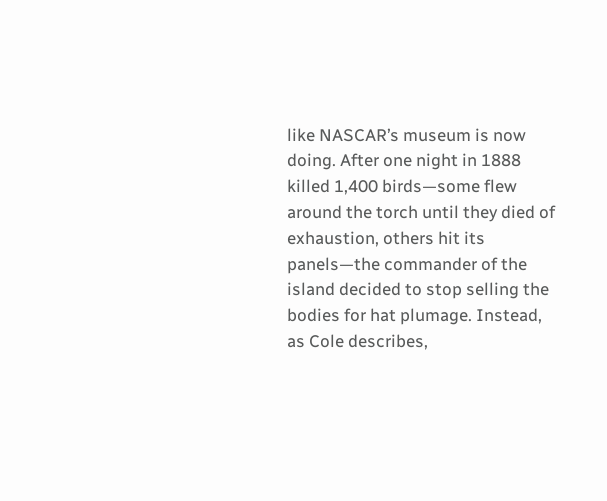like NASCAR’s museum is now doing. After one night in 1888 killed 1,400 birds—some flew around the torch until they died of exhaustion, others hit its panels—the commander of the island decided to stop selling the bodies for hat plumage. Instead, as Cole describes,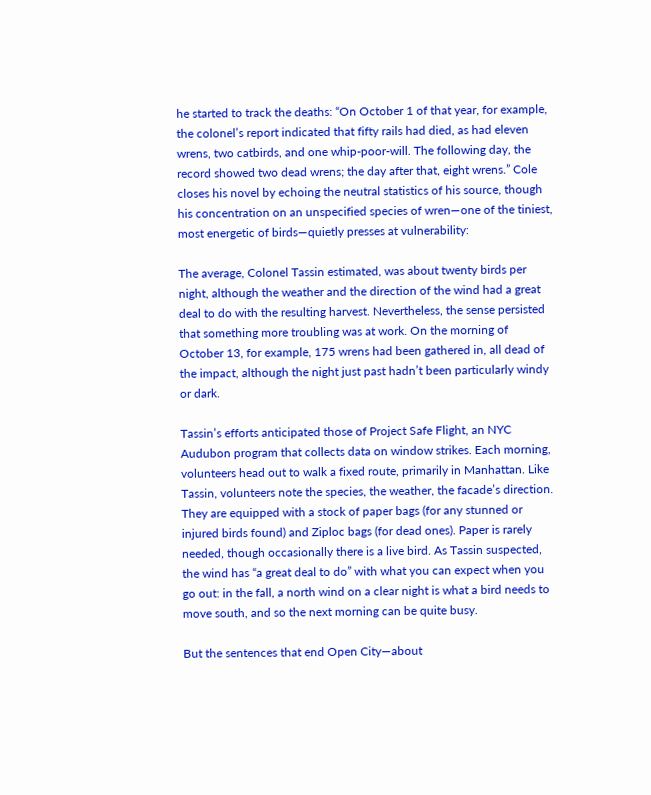he started to track the deaths: “On October 1 of that year, for example, the colonel’s report indicated that fifty rails had died, as had eleven wrens, two catbirds, and one whip-poor-will. The following day, the record showed two dead wrens; the day after that, eight wrens.” Cole closes his novel by echoing the neutral statistics of his source, though his concentration on an unspecified species of wren—one of the tiniest, most energetic of birds—quietly presses at vulnerability:

The average, Colonel Tassin estimated, was about twenty birds per night, although the weather and the direction of the wind had a great deal to do with the resulting harvest. Nevertheless, the sense persisted that something more troubling was at work. On the morning of October 13, for example, 175 wrens had been gathered in, all dead of the impact, although the night just past hadn’t been particularly windy or dark.

Tassin’s efforts anticipated those of Project Safe Flight, an NYC Audubon program that collects data on window strikes. Each morning, volunteers head out to walk a fixed route, primarily in Manhattan. Like Tassin, volunteers note the species, the weather, the facade’s direction. They are equipped with a stock of paper bags (for any stunned or injured birds found) and Ziploc bags (for dead ones). Paper is rarely needed, though occasionally there is a live bird. As Tassin suspected, the wind has “a great deal to do” with what you can expect when you go out: in the fall, a north wind on a clear night is what a bird needs to move south, and so the next morning can be quite busy.

But the sentences that end Open City—about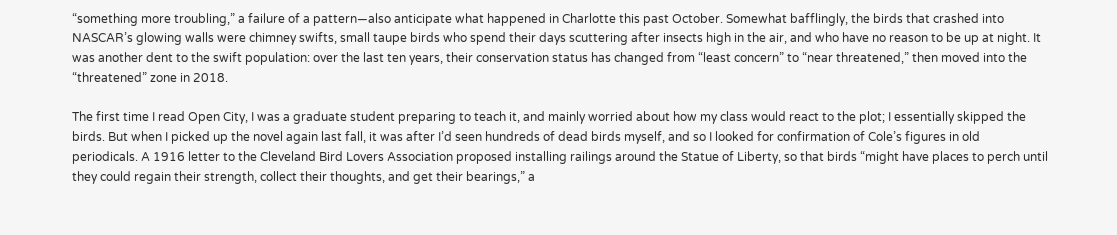“something more troubling,” a failure of a pattern—also anticipate what happened in Charlotte this past October. Somewhat bafflingly, the birds that crashed into NASCAR’s glowing walls were chimney swifts, small taupe birds who spend their days scuttering after insects high in the air, and who have no reason to be up at night. It was another dent to the swift population: over the last ten years, their conservation status has changed from “least concern” to “near threatened,” then moved into the “threatened” zone in 2018.

The first time I read Open City, I was a graduate student preparing to teach it, and mainly worried about how my class would react to the plot; I essentially skipped the birds. But when I picked up the novel again last fall, it was after I’d seen hundreds of dead birds myself, and so I looked for confirmation of Cole’s figures in old periodicals. A 1916 letter to the Cleveland Bird Lovers Association proposed installing railings around the Statue of Liberty, so that birds “might have places to perch until they could regain their strength, collect their thoughts, and get their bearings,” a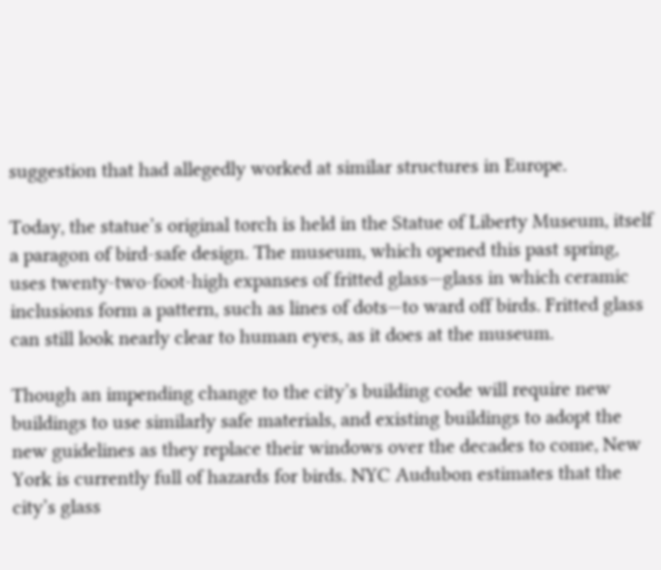suggestion that had allegedly worked at similar structures in Europe.

Today, the statue’s original torch is held in the Statue of Liberty Museum, itself a paragon of bird-safe design. The museum, which opened this past spring, uses twenty-two-foot-high expanses of fritted glass—glass in which ceramic inclusions form a pattern, such as lines of dots—to ward off birds. Fritted glass can still look nearly clear to human eyes, as it does at the museum.

Though an impending change to the city’s building code will require new buildings to use similarly safe materials, and existing buildings to adopt the new guidelines as they replace their windows over the decades to come, New York is currently full of hazards for birds. NYC Audubon estimates that the city’s glass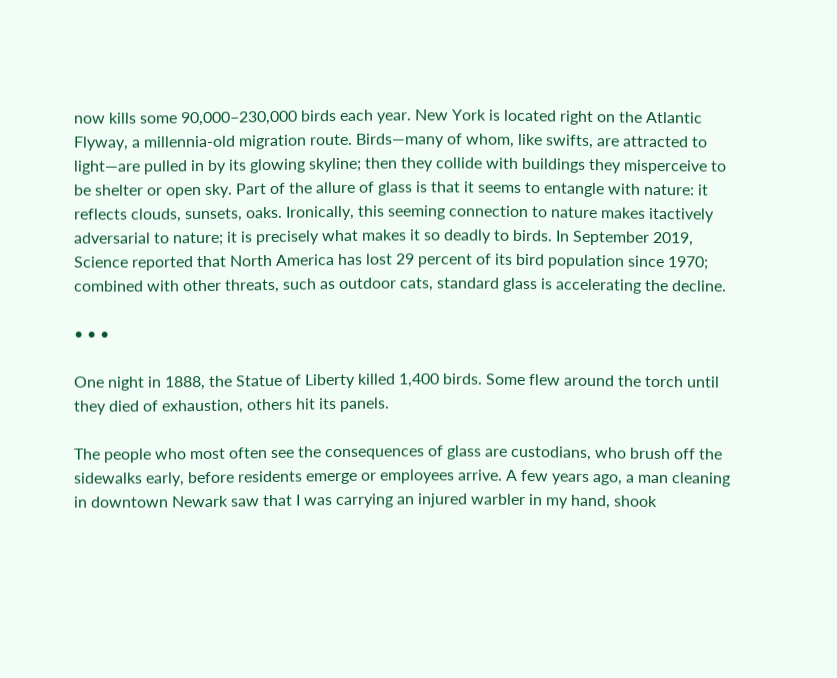now kills some 90,000–230,000 birds each year. New York is located right on the Atlantic Flyway, a millennia-old migration route. Birds—many of whom, like swifts, are attracted to light—are pulled in by its glowing skyline; then they collide with buildings they misperceive to be shelter or open sky. Part of the allure of glass is that it seems to entangle with nature: it reflects clouds, sunsets, oaks. Ironically, this seeming connection to nature makes itactively adversarial to nature; it is precisely what makes it so deadly to birds. In September 2019, Science reported that North America has lost 29 percent of its bird population since 1970; combined with other threats, such as outdoor cats, standard glass is accelerating the decline.

• • •

One night in 1888, the Statue of Liberty killed 1,400 birds. Some flew around the torch until they died of exhaustion, others hit its panels.

The people who most often see the consequences of glass are custodians, who brush off the sidewalks early, before residents emerge or employees arrive. A few years ago, a man cleaning in downtown Newark saw that I was carrying an injured warbler in my hand, shook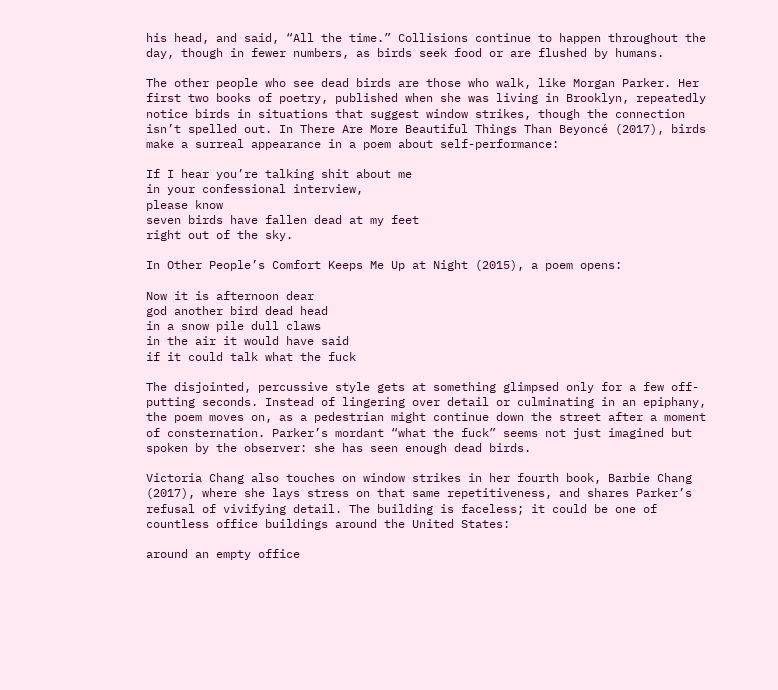his head, and said, “All the time.” Collisions continue to happen throughout the day, though in fewer numbers, as birds seek food or are flushed by humans.

The other people who see dead birds are those who walk, like Morgan Parker. Her first two books of poetry, published when she was living in Brooklyn, repeatedly notice birds in situations that suggest window strikes, though the connection isn’t spelled out. In There Are More Beautiful Things Than Beyoncé (2017), birds make a surreal appearance in a poem about self-performance:

If I hear you’re talking shit about me
in your confessional interview,
please know
seven birds have fallen dead at my feet
right out of the sky.

In Other People’s Comfort Keeps Me Up at Night (2015), a poem opens:

Now it is afternoon dear
god another bird dead head
in a snow pile dull claws
in the air it would have said
if it could talk what the fuck

The disjointed, percussive style gets at something glimpsed only for a few off-putting seconds. Instead of lingering over detail or culminating in an epiphany, the poem moves on, as a pedestrian might continue down the street after a moment of consternation. Parker’s mordant “what the fuck” seems not just imagined but spoken by the observer: she has seen enough dead birds.

Victoria Chang also touches on window strikes in her fourth book, Barbie Chang (2017), where she lays stress on that same repetitiveness, and shares Parker’s refusal of vivifying detail. The building is faceless; it could be one of countless office buildings around the United States:

around an empty office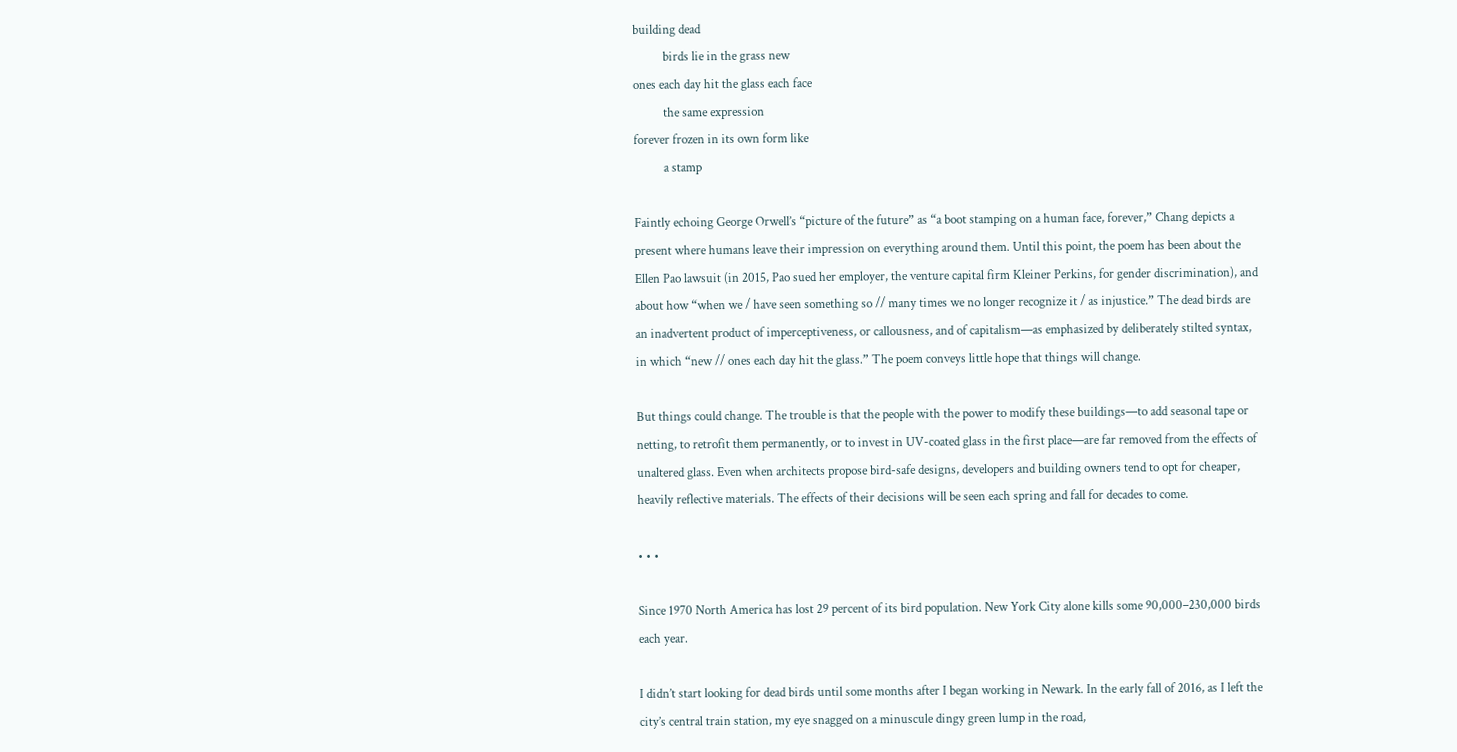building dead
          birds lie in the grass new
ones each day hit the glass each face
          the same expression
forever frozen in its own form like
          a stamp

Faintly echoing George Orwell’s “picture of the future” as “a boot stamping on a human face, forever,” Chang depicts a present where humans leave their impression on everything around them. Until this point, the poem has been about the Ellen Pao lawsuit (in 2015, Pao sued her employer, the venture capital firm Kleiner Perkins, for gender discrimination), and about how “when we / have seen something so // many times we no longer recognize it / as injustice.” The dead birds are an inadvertent product of imperceptiveness, or callousness, and of capitalism—as emphasized by deliberately stilted syntax, in which “new // ones each day hit the glass.” The poem conveys little hope that things will change.

But things could change. The trouble is that the people with the power to modify these buildings—to add seasonal tape or netting, to retrofit them permanently, or to invest in UV-coated glass in the first place—are far removed from the effects of unaltered glass. Even when architects propose bird-safe designs, developers and building owners tend to opt for cheaper, heavily reflective materials. The effects of their decisions will be seen each spring and fall for decades to come.

• • •

Since 1970 North America has lost 29 percent of its bird population. New York City alone kills some 90,000–230,000 birds each year.

I didn’t start looking for dead birds until some months after I began working in Newark. In the early fall of 2016, as I left the city’s central train station, my eye snagged on a minuscule dingy green lump in the road,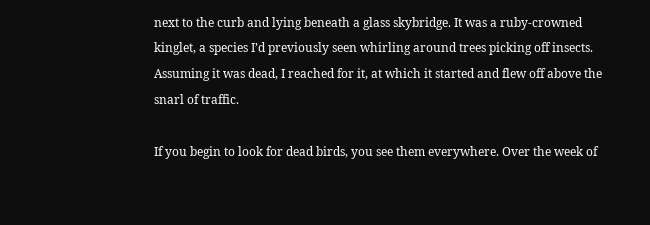next to the curb and lying beneath a glass skybridge. It was a ruby-crowned kinglet, a species I’d previously seen whirling around trees picking off insects. Assuming it was dead, I reached for it, at which it started and flew off above the snarl of traffic.

If you begin to look for dead birds, you see them everywhere. Over the week of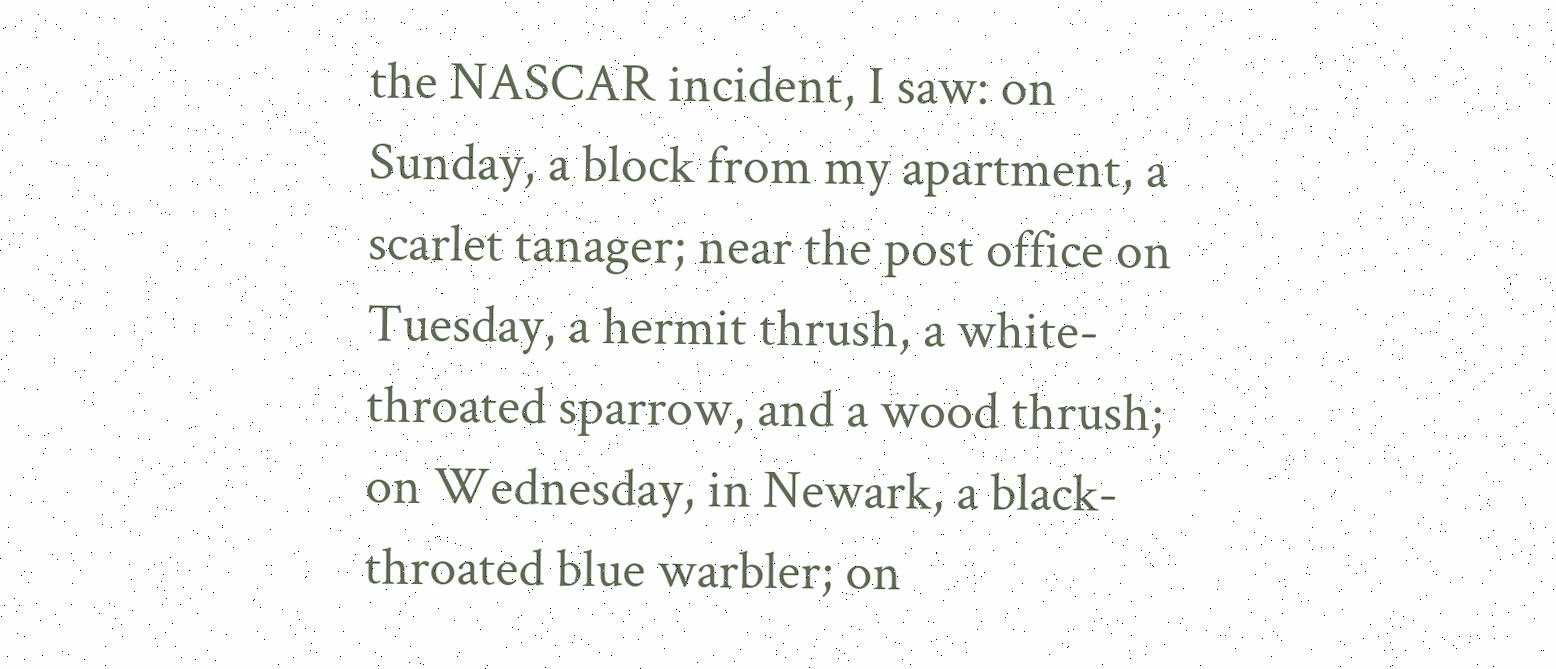the NASCAR incident, I saw: on Sunday, a block from my apartment, a scarlet tanager; near the post office on Tuesday, a hermit thrush, a white-throated sparrow, and a wood thrush; on Wednesday, in Newark, a black-throated blue warbler; on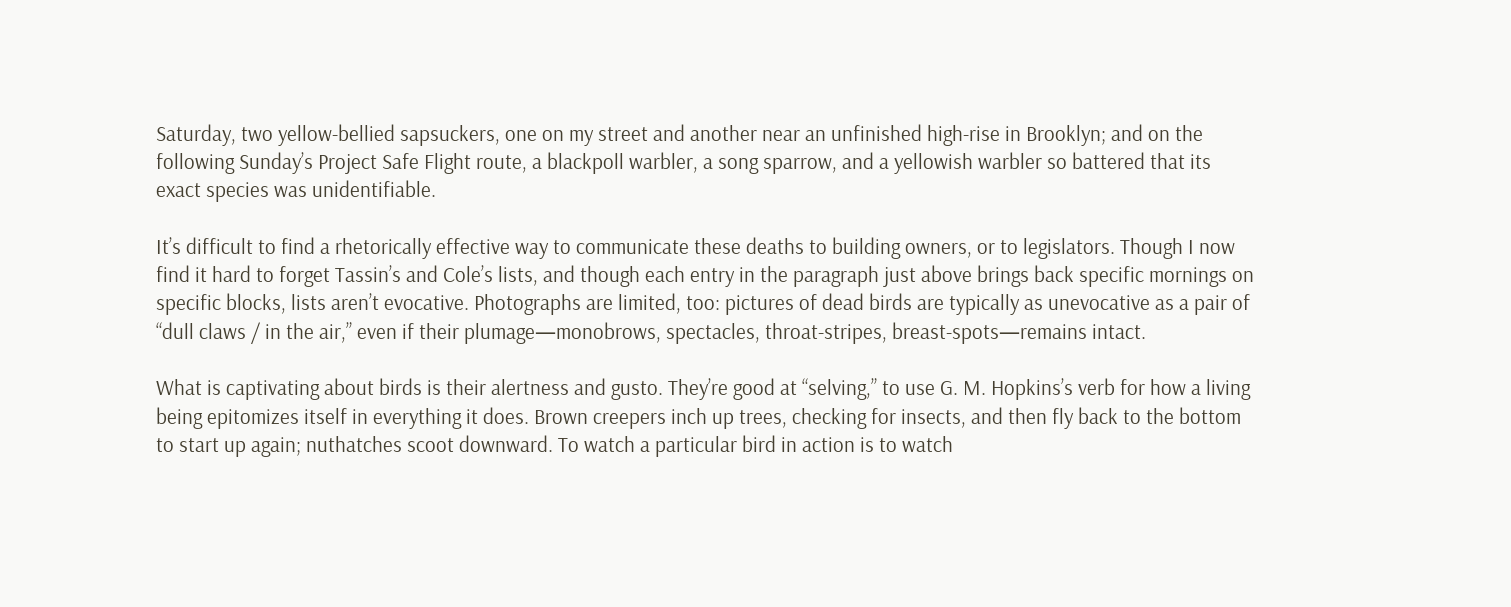Saturday, two yellow-bellied sapsuckers, one on my street and another near an unfinished high-rise in Brooklyn; and on the following Sunday’s Project Safe Flight route, a blackpoll warbler, a song sparrow, and a yellowish warbler so battered that its exact species was unidentifiable.

It’s difficult to find a rhetorically effective way to communicate these deaths to building owners, or to legislators. Though I now find it hard to forget Tassin’s and Cole’s lists, and though each entry in the paragraph just above brings back specific mornings on specific blocks, lists aren’t evocative. Photographs are limited, too: pictures of dead birds are typically as unevocative as a pair of “dull claws / in the air,” even if their plumage—monobrows, spectacles, throat-stripes, breast-spots—remains intact.

What is captivating about birds is their alertness and gusto. They’re good at “selving,” to use G. M. Hopkins’s verb for how a living being epitomizes itself in everything it does. Brown creepers inch up trees, checking for insects, and then fly back to the bottom to start up again; nuthatches scoot downward. To watch a particular bird in action is to watch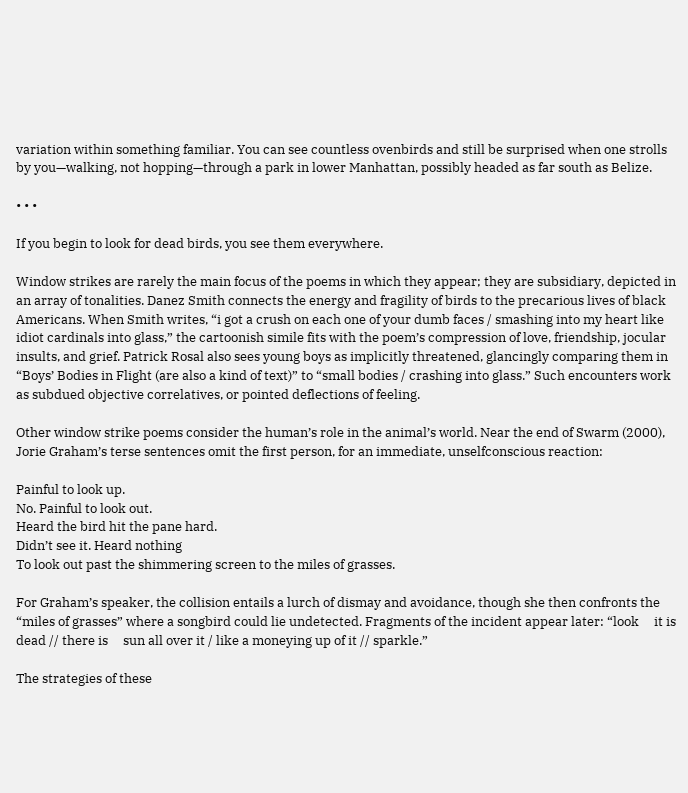variation within something familiar. You can see countless ovenbirds and still be surprised when one strolls by you—walking, not hopping—through a park in lower Manhattan, possibly headed as far south as Belize.

• • •

If you begin to look for dead birds, you see them everywhere.

Window strikes are rarely the main focus of the poems in which they appear; they are subsidiary, depicted in an array of tonalities. Danez Smith connects the energy and fragility of birds to the precarious lives of black Americans. When Smith writes, “i got a crush on each one of your dumb faces / smashing into my heart like idiot cardinals into glass,” the cartoonish simile fits with the poem’s compression of love, friendship, jocular insults, and grief. Patrick Rosal also sees young boys as implicitly threatened, glancingly comparing them in “Boys’ Bodies in Flight (are also a kind of text)” to “small bodies / crashing into glass.” Such encounters work as subdued objective correlatives, or pointed deflections of feeling.

Other window strike poems consider the human’s role in the animal’s world. Near the end of Swarm (2000), Jorie Graham’s terse sentences omit the first person, for an immediate, unselfconscious reaction:

Painful to look up.
No. Painful to look out.
Heard the bird hit the pane hard.
Didn’t see it. Heard nothing
To look out past the shimmering screen to the miles of grasses.

For Graham’s speaker, the collision entails a lurch of dismay and avoidance, though she then confronts the “miles of grasses” where a songbird could lie undetected. Fragments of the incident appear later: “look     it is dead // there is     sun all over it / like a moneying up of it // sparkle.”

The strategies of these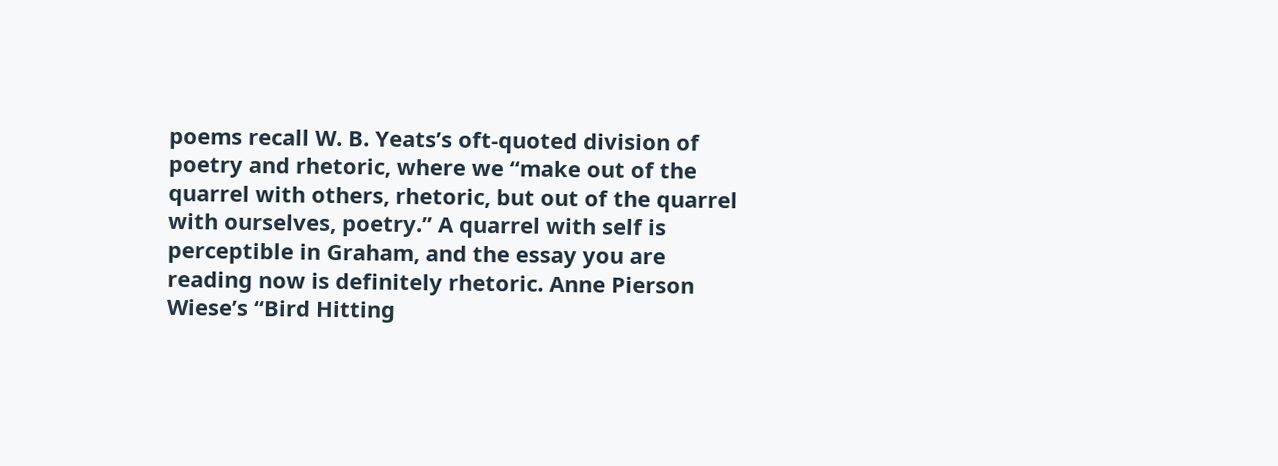poems recall W. B. Yeats’s oft-quoted division of poetry and rhetoric, where we “make out of the quarrel with others, rhetoric, but out of the quarrel with ourselves, poetry.” A quarrel with self is perceptible in Graham, and the essay you are reading now is definitely rhetoric. Anne Pierson Wiese’s “Bird Hitting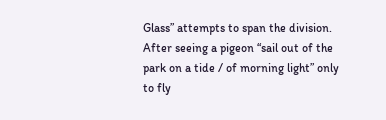Glass” attempts to span the division. After seeing a pigeon “sail out of the park on a tide / of morning light” only to fly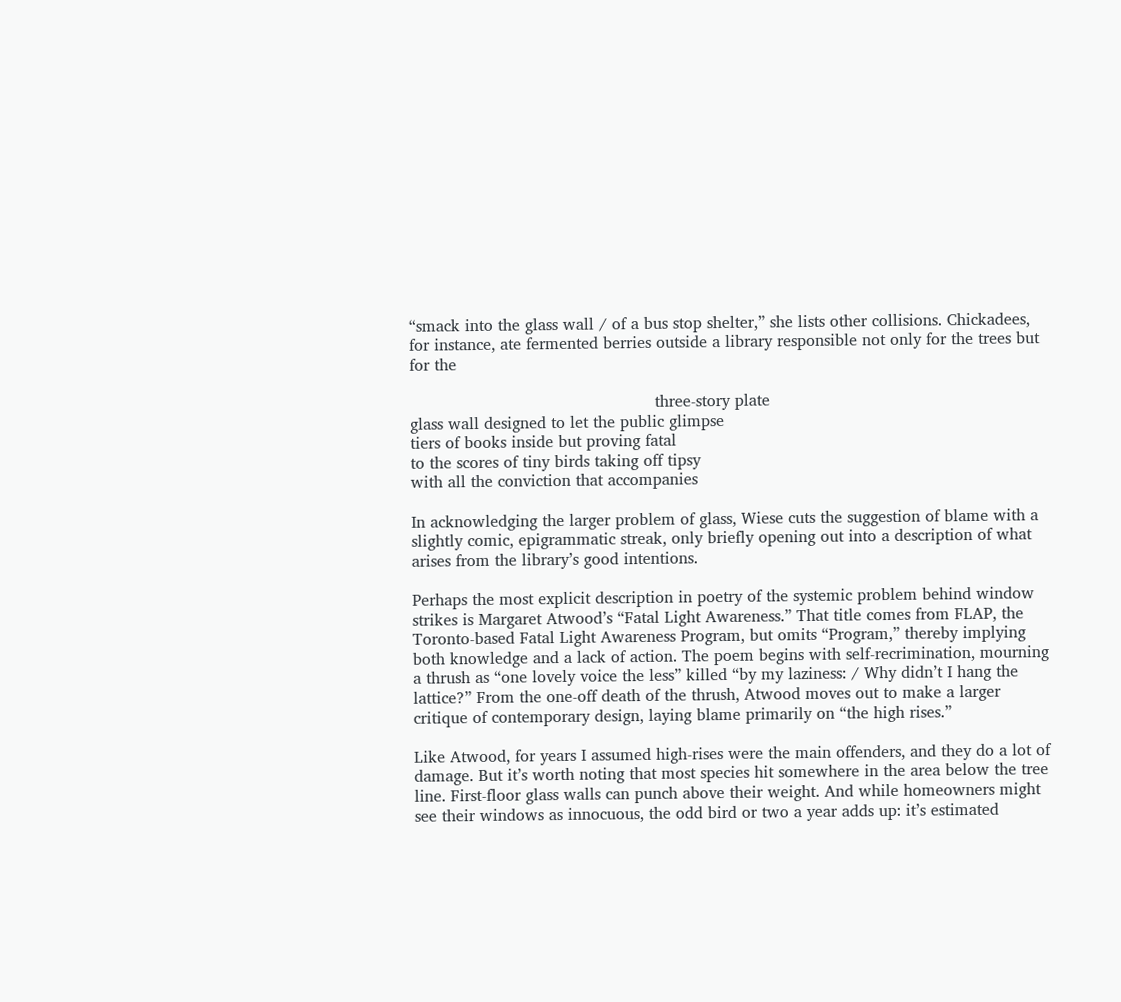“smack into the glass wall / of a bus stop shelter,” she lists other collisions. Chickadees, for instance, ate fermented berries outside a library responsible not only for the trees but for the

                                                 three-story plate
glass wall designed to let the public glimpse
tiers of books inside but proving fatal
to the scores of tiny birds taking off tipsy
with all the conviction that accompanies

In acknowledging the larger problem of glass, Wiese cuts the suggestion of blame with a slightly comic, epigrammatic streak, only briefly opening out into a description of what arises from the library’s good intentions.

Perhaps the most explicit description in poetry of the systemic problem behind window strikes is Margaret Atwood’s “Fatal Light Awareness.” That title comes from FLAP, the Toronto-based Fatal Light Awareness Program, but omits “Program,” thereby implying both knowledge and a lack of action. The poem begins with self-recrimination, mourning a thrush as “one lovely voice the less” killed “by my laziness: / Why didn’t I hang the lattice?” From the one-off death of the thrush, Atwood moves out to make a larger critique of contemporary design, laying blame primarily on “the high rises.”

Like Atwood, for years I assumed high-rises were the main offenders, and they do a lot of damage. But it’s worth noting that most species hit somewhere in the area below the tree line. First-floor glass walls can punch above their weight. And while homeowners might see their windows as innocuous, the odd bird or two a year adds up: it’s estimated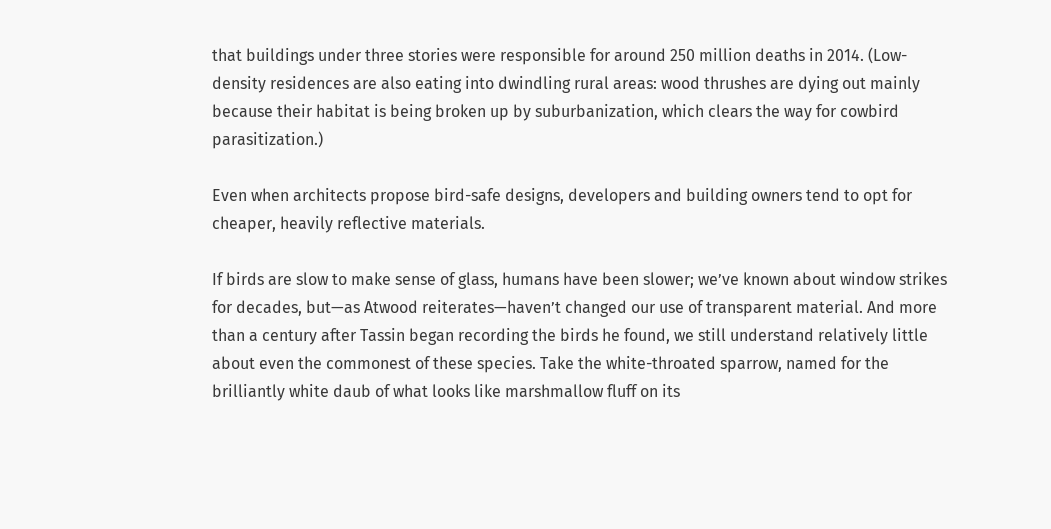that buildings under three stories were responsible for around 250 million deaths in 2014. (Low-density residences are also eating into dwindling rural areas: wood thrushes are dying out mainly because their habitat is being broken up by suburbanization, which clears the way for cowbird parasitization.)

Even when architects propose bird-safe designs, developers and building owners tend to opt for cheaper, heavily reflective materials.

If birds are slow to make sense of glass, humans have been slower; we’ve known about window strikes for decades, but—as Atwood reiterates—haven’t changed our use of transparent material. And more than a century after Tassin began recording the birds he found, we still understand relatively little about even the commonest of these species. Take the white-throated sparrow, named for the brilliantly white daub of what looks like marshmallow fluff on its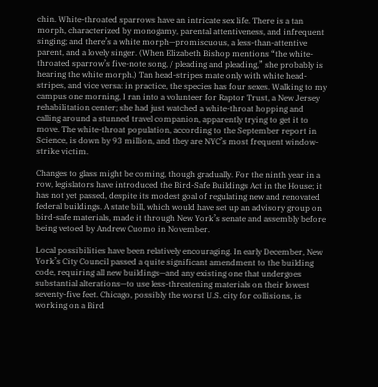chin. White-throated sparrows have an intricate sex life. There is a tan morph, characterized by monogamy, parental attentiveness, and infrequent singing; and there’s a white morph—promiscuous, a less-than-attentive parent, and a lovely singer. (When Elizabeth Bishop mentions “the white-throated sparrow’s five-note song, / pleading and pleading,” she probably is hearing the white morph.) Tan head-stripes mate only with white head-stripes, and vice versa: in practice, the species has four sexes. Walking to my campus one morning, I ran into a volunteer for Raptor Trust, a New Jersey rehabilitation center; she had just watched a white-throat hopping and calling around a stunned travel companion, apparently trying to get it to move. The white-throat population, according to the September report in Science, is down by 93 million, and they are NYC’s most frequent window-strike victim.

Changes to glass might be coming, though gradually. For the ninth year in a row, legislators have introduced the Bird-Safe Buildings Act in the House; it has not yet passed, despite its modest goal of regulating new and renovated federal buildings. A state bill, which would have set up an advisory group on bird-safe materials, made it through New York’s senate and assembly before being vetoed by Andrew Cuomo in November.

Local possibilities have been relatively encouraging. In early December, New York’s City Council passed a quite significant amendment to the building code, requiring all new buildings—and any existing one that undergoes substantial alterations—to use less-threatening materials on their lowest seventy-five feet. Chicago, possibly the worst U.S. city for collisions, is working on a Bird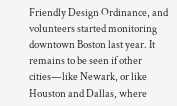Friendly Design Ordinance, and volunteers started monitoring downtown Boston last year. It remains to be seen if other cities—like Newark, or like Houston and Dallas, where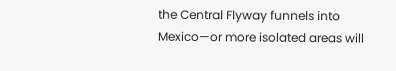the Central Flyway funnels into Mexico—or more isolated areas will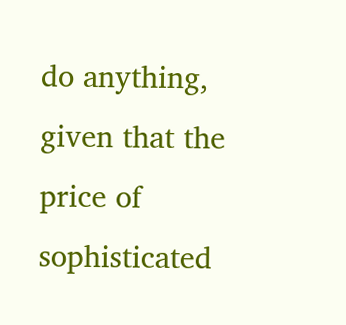do anything, given that the price of sophisticated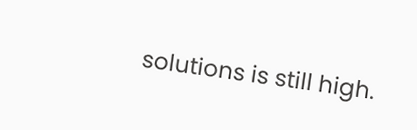solutions is still high.